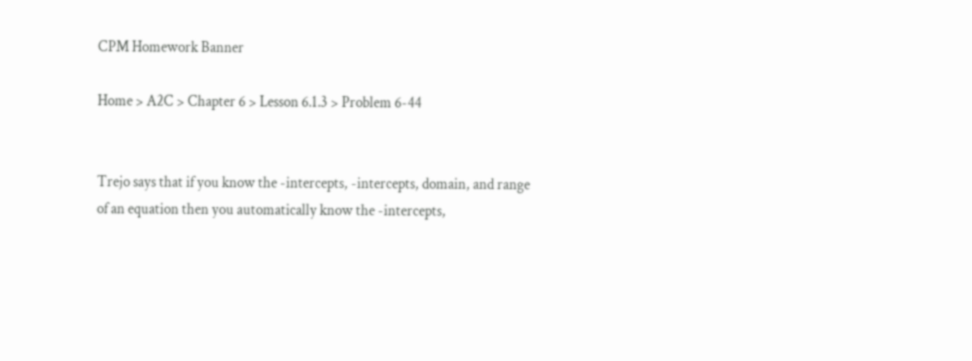CPM Homework Banner

Home > A2C > Chapter 6 > Lesson 6.1.3 > Problem 6-44


Trejo says that if you know the -intercepts, -intercepts, domain, and range of an equation then you automatically know the -intercepts,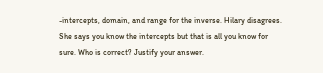-intercepts, domain, and range for the inverse. Hilary disagrees. She says you know the intercepts but that is all you know for sure. Who is correct? Justify your answer.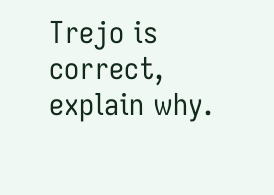Trejo is correct, explain why.